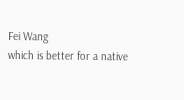Fei Wang
which is better for a native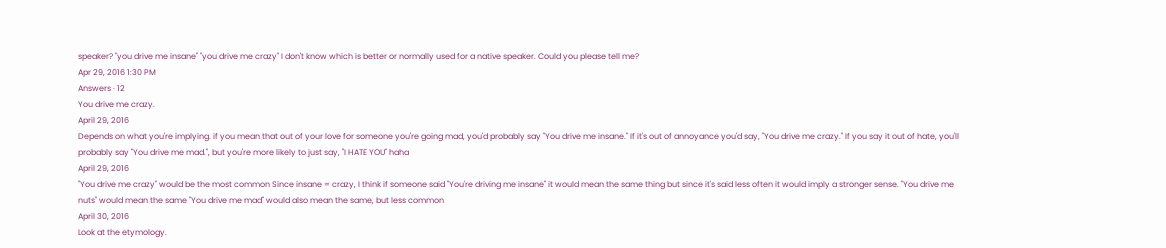speaker? "you drive me insane" "you drive me crazy" I don't know which is better or normally used for a native speaker. Could you please tell me?
Apr 29, 2016 1:30 PM
Answers · 12
You drive me crazy.
April 29, 2016
Depends on what you're implying. if you mean that out of your love for someone you're going mad, you'd probably say "You drive me insane." If it's out of annoyance you'd say, "You drive me crazy." If you say it out of hate, you'll probably say "You drive me mad.", but you're more likely to just say, "I HATE YOU" haha
April 29, 2016
"You drive me crazy" would be the most common Since insane = crazy, I think if someone said "You're driving me insane" it would mean the same thing but since it's said less often it would imply a stronger sense. "You drive me nuts" would mean the same "You drive me mad" would also mean the same, but less common
April 30, 2016
Look at the etymology.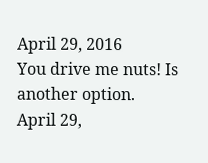April 29, 2016
You drive me nuts! Is another option.
April 29,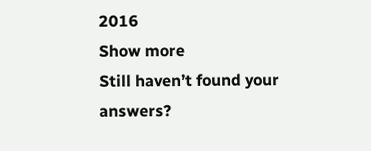2016
Show more
Still haven’t found your answers?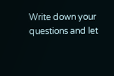Write down your questions and let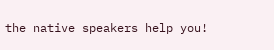the native speakers help you!